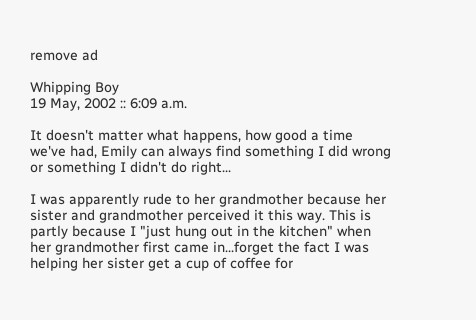remove ad

Whipping Boy
19 May, 2002 :: 6:09 a.m.

It doesn't matter what happens, how good a time we've had, Emily can always find something I did wrong or something I didn't do right...

I was apparently rude to her grandmother because her sister and grandmother perceived it this way. This is partly because I "just hung out in the kitchen" when her grandmother first came in...forget the fact I was helping her sister get a cup of coffee for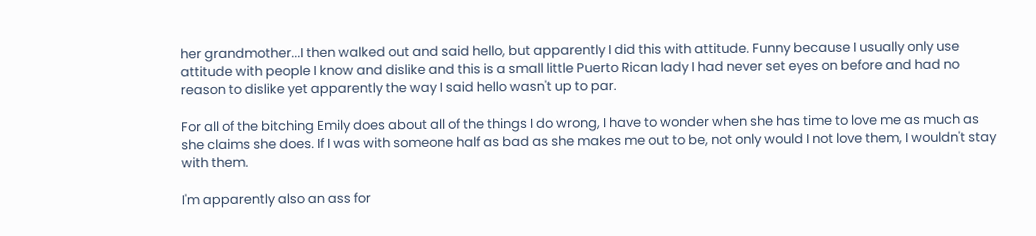her grandmother...I then walked out and said hello, but apparently I did this with attitude. Funny because I usually only use attitude with people I know and dislike and this is a small little Puerto Rican lady I had never set eyes on before and had no reason to dislike yet apparently the way I said hello wasn't up to par.

For all of the bitching Emily does about all of the things I do wrong, I have to wonder when she has time to love me as much as she claims she does. If I was with someone half as bad as she makes me out to be, not only would I not love them, I wouldn't stay with them.

I'm apparently also an ass for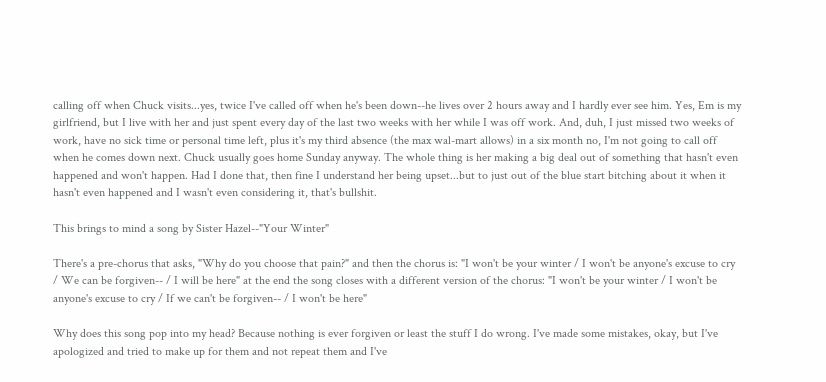calling off when Chuck visits...yes, twice I've called off when he's been down--he lives over 2 hours away and I hardly ever see him. Yes, Em is my girlfriend, but I live with her and just spent every day of the last two weeks with her while I was off work. And, duh, I just missed two weeks of work, have no sick time or personal time left, plus it's my third absence (the max wal-mart allows) in a six month no, I'm not going to call off when he comes down next. Chuck usually goes home Sunday anyway. The whole thing is her making a big deal out of something that hasn't even happened and won't happen. Had I done that, then fine I understand her being upset...but to just out of the blue start bitching about it when it hasn't even happened and I wasn't even considering it, that's bullshit.

This brings to mind a song by Sister Hazel--"Your Winter"

There's a pre-chorus that asks, "Why do you choose that pain?" and then the chorus is: "I won't be your winter / I won't be anyone's excuse to cry / We can be forgiven-- / I will be here" at the end the song closes with a different version of the chorus: "I won't be your winter / I won't be anyone's excuse to cry / If we can't be forgiven-- / I won't be here"

Why does this song pop into my head? Because nothing is ever forgiven or least the stuff I do wrong. I've made some mistakes, okay, but I've apologized and tried to make up for them and not repeat them and I've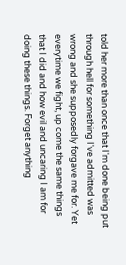told her more than once that I'm done being put through hell for something I've admitted was wrong and she supposedly forgave me for. Yet everytime we fight, up come the same things that I did and how evil and uncaring I am for doing these things. Forget anything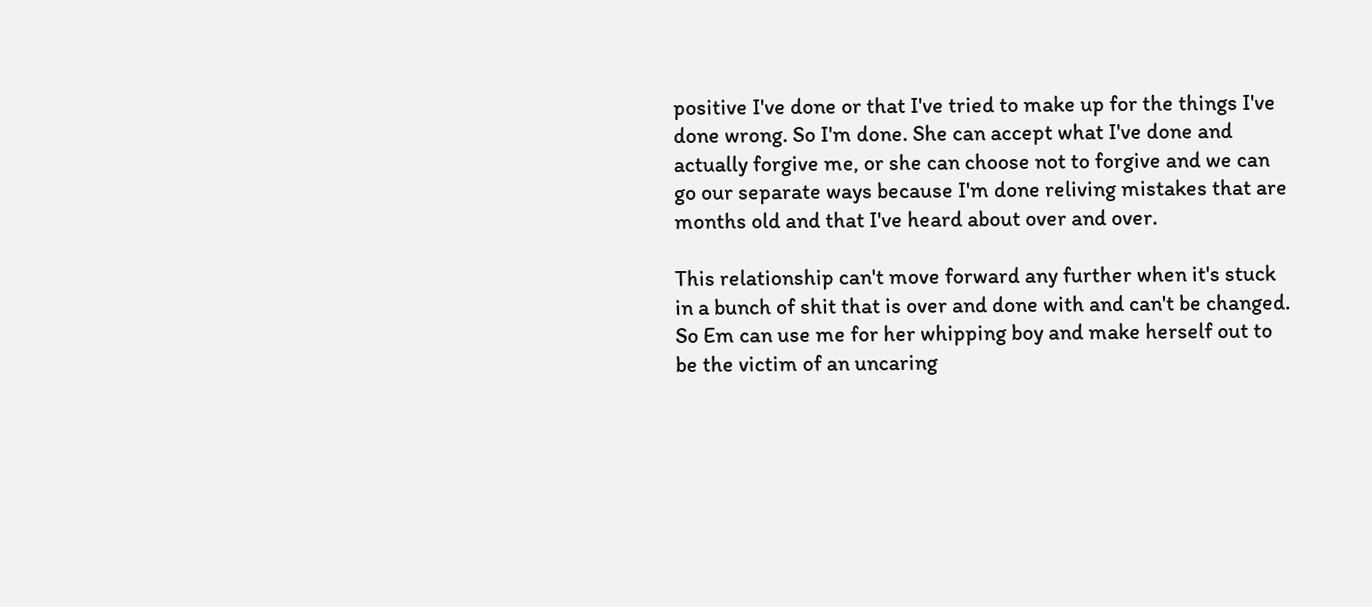positive I've done or that I've tried to make up for the things I've done wrong. So I'm done. She can accept what I've done and actually forgive me, or she can choose not to forgive and we can go our separate ways because I'm done reliving mistakes that are months old and that I've heard about over and over.

This relationship can't move forward any further when it's stuck in a bunch of shit that is over and done with and can't be changed. So Em can use me for her whipping boy and make herself out to be the victim of an uncaring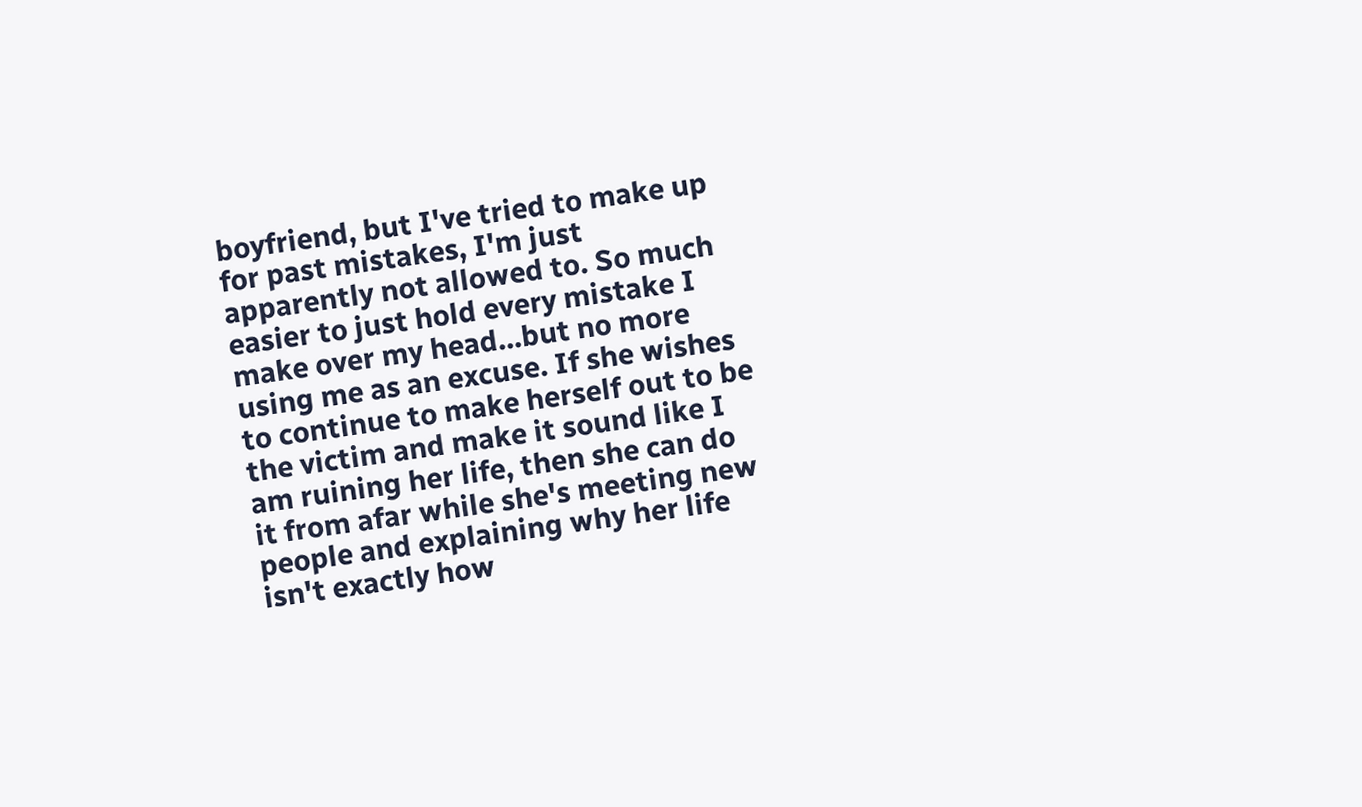boyfriend, but I've tried to make up for past mistakes, I'm just apparently not allowed to. So much easier to just hold every mistake I make over my head...but no more using me as an excuse. If she wishes to continue to make herself out to be the victim and make it sound like I am ruining her life, then she can do it from afar while she's meeting new people and explaining why her life isn't exactly how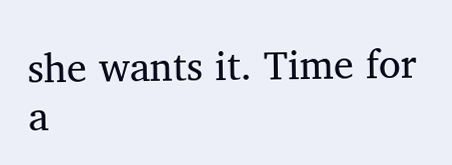she wants it. Time for a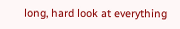long, hard look at everything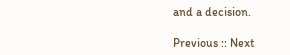and a decision.

Previous :: Next